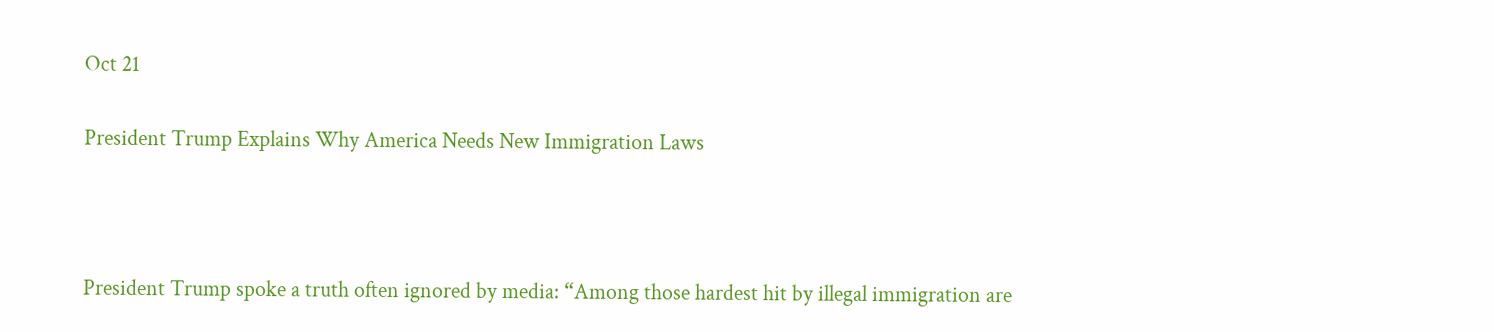Oct 21

President Trump Explains Why America Needs New Immigration Laws



President Trump spoke a truth often ignored by media: “Among those hardest hit by illegal immigration are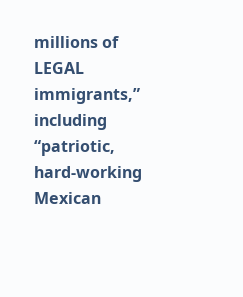millions of LEGAL immigrants,” including “patriotic, hard-working Mexican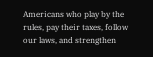Americans who play by the rules, pay their taxes, follow our laws, and strengthen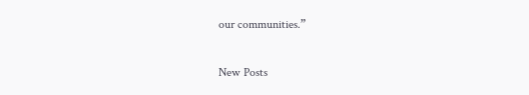our communities.”

New Posts